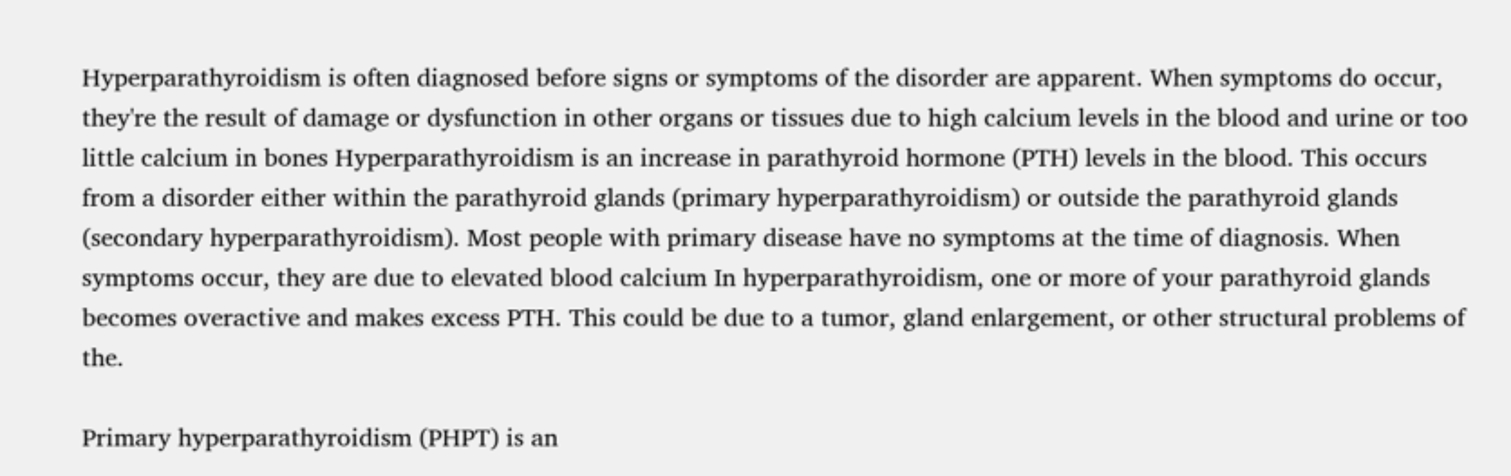Hyperparathyroidism is often diagnosed before signs or symptoms of the disorder are apparent. When symptoms do occur, they're the result of damage or dysfunction in other organs or tissues due to high calcium levels in the blood and urine or too little calcium in bones Hyperparathyroidism is an increase in parathyroid hormone (PTH) levels in the blood. This occurs from a disorder either within the parathyroid glands (primary hyperparathyroidism) or outside the parathyroid glands (secondary hyperparathyroidism). Most people with primary disease have no symptoms at the time of diagnosis. When symptoms occur, they are due to elevated blood calcium In hyperparathyroidism, one or more of your parathyroid glands becomes overactive and makes excess PTH. This could be due to a tumor, gland enlargement, or other structural problems of the.

Primary hyperparathyroidism (PHPT) is an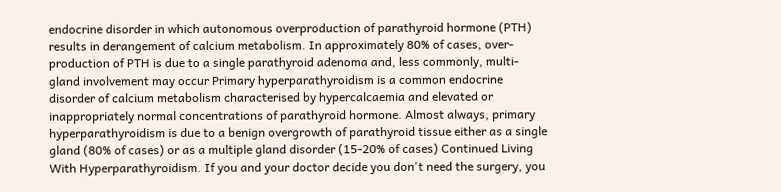endocrine disorder in which autonomous overproduction of parathyroid hormone (PTH) results in derangement of calcium metabolism. In approximately 80% of cases, over-production of PTH is due to a single parathyroid adenoma and, less commonly, multi-gland involvement may occur Primary hyperparathyroidism is a common endocrine disorder of calcium metabolism characterised by hypercalcaemia and elevated or inappropriately normal concentrations of parathyroid hormone. Almost always, primary hyperparathyroidism is due to a benign overgrowth of parathyroid tissue either as a single gland (80% of cases) or as a multiple gland disorder (15-20% of cases) Continued Living With Hyperparathyroidism. If you and your doctor decide you don't need the surgery, you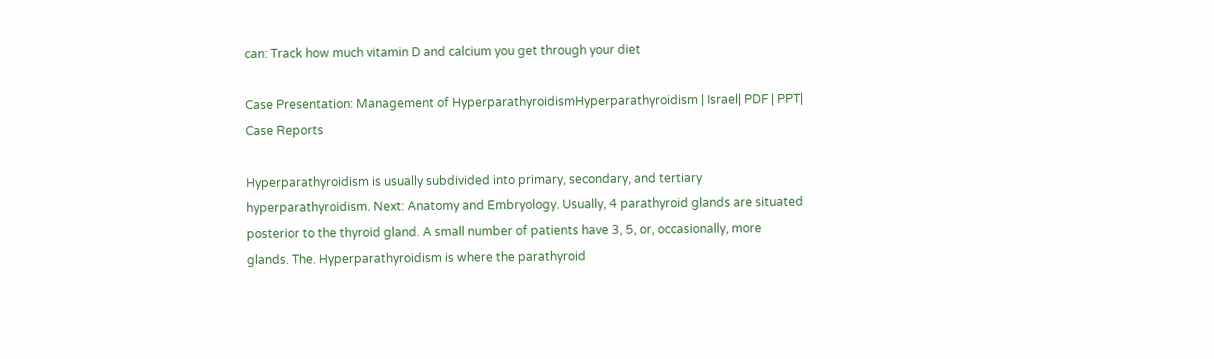can: Track how much vitamin D and calcium you get through your diet

Case Presentation: Management of HyperparathyroidismHyperparathyroidism | Israel| PDF | PPT| Case Reports

Hyperparathyroidism is usually subdivided into primary, secondary, and tertiary hyperparathyroidism. Next: Anatomy and Embryology. Usually, 4 parathyroid glands are situated posterior to the thyroid gland. A small number of patients have 3, 5, or, occasionally, more glands. The. Hyperparathyroidism is where the parathyroid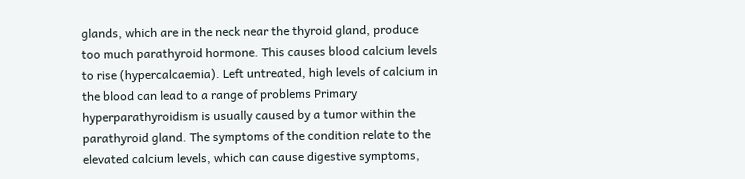glands, which are in the neck near the thyroid gland, produce too much parathyroid hormone. This causes blood calcium levels to rise (hypercalcaemia). Left untreated, high levels of calcium in the blood can lead to a range of problems Primary hyperparathyroidism is usually caused by a tumor within the parathyroid gland. The symptoms of the condition relate to the elevated calcium levels, which can cause digestive symptoms,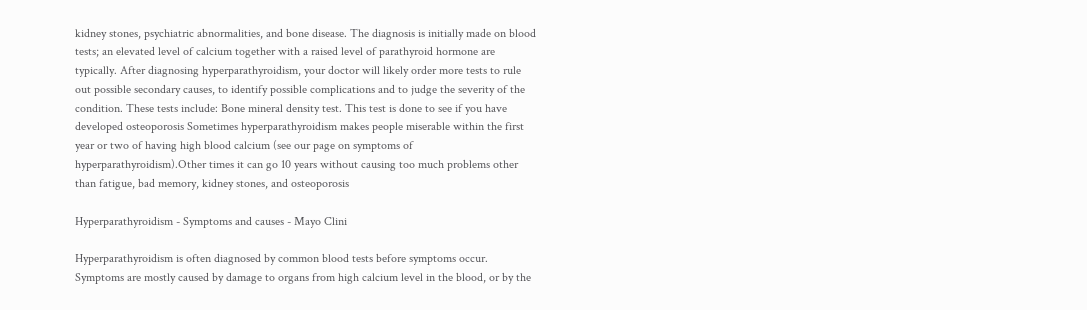kidney stones, psychiatric abnormalities, and bone disease. The diagnosis is initially made on blood tests; an elevated level of calcium together with a raised level of parathyroid hormone are typically. After diagnosing hyperparathyroidism, your doctor will likely order more tests to rule out possible secondary causes, to identify possible complications and to judge the severity of the condition. These tests include: Bone mineral density test. This test is done to see if you have developed osteoporosis Sometimes hyperparathyroidism makes people miserable within the first year or two of having high blood calcium (see our page on symptoms of hyperparathyroidism).Other times it can go 10 years without causing too much problems other than fatigue, bad memory, kidney stones, and osteoporosis

Hyperparathyroidism - Symptoms and causes - Mayo Clini

Hyperparathyroidism is often diagnosed by common blood tests before symptoms occur. Symptoms are mostly caused by damage to organs from high calcium level in the blood, or by the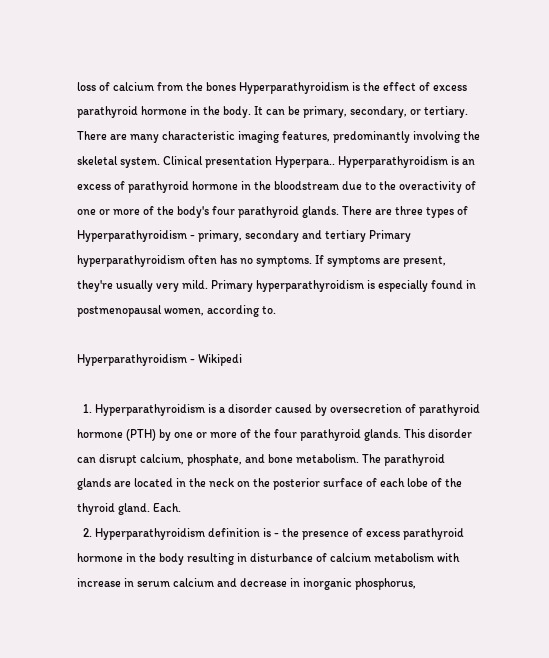loss of calcium from the bones Hyperparathyroidism is the effect of excess parathyroid hormone in the body. It can be primary, secondary, or tertiary. There are many characteristic imaging features, predominantly involving the skeletal system. Clinical presentation Hyperpara.. Hyperparathyroidism is an excess of parathyroid hormone in the bloodstream due to the overactivity of one or more of the body's four parathyroid glands. There are three types of Hyperparathyroidism - primary, secondary and tertiary Primary hyperparathyroidism often has no symptoms. If symptoms are present, they're usually very mild. Primary hyperparathyroidism is especially found in postmenopausal women, according to.

Hyperparathyroidism - Wikipedi

  1. Hyperparathyroidism is a disorder caused by oversecretion of parathyroid hormone (PTH) by one or more of the four parathyroid glands. This disorder can disrupt calcium, phosphate, and bone metabolism. The parathyroid glands are located in the neck on the posterior surface of each lobe of the thyroid gland. Each.
  2. Hyperparathyroidism definition is - the presence of excess parathyroid hormone in the body resulting in disturbance of calcium metabolism with increase in serum calcium and decrease in inorganic phosphorus,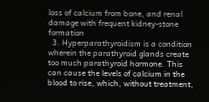loss of calcium from bone, and renal damage with frequent kidney-stone formation
  3. Hyperparathyroidism is a condition wherein the parathyroid glands create too much parathyroid hormone. This can cause the levels of calcium in the blood to rise, which, without treatment,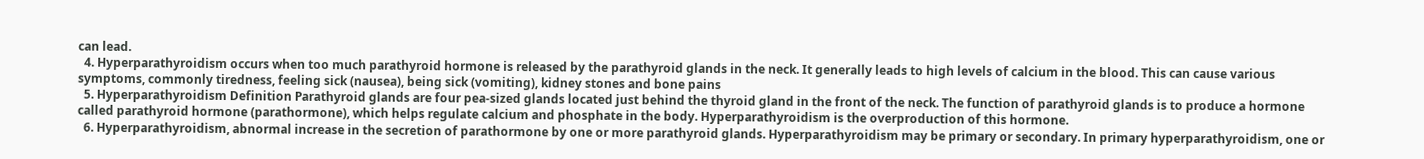can lead.
  4. Hyperparathyroidism occurs when too much parathyroid hormone is released by the parathyroid glands in the neck. It generally leads to high levels of calcium in the blood. This can cause various symptoms, commonly tiredness, feeling sick (nausea), being sick (vomiting), kidney stones and bone pains
  5. Hyperparathyroidism Definition Parathyroid glands are four pea-sized glands located just behind the thyroid gland in the front of the neck. The function of parathyroid glands is to produce a hormone called parathyroid hormone (parathormone), which helps regulate calcium and phosphate in the body. Hyperparathyroidism is the overproduction of this hormone.
  6. Hyperparathyroidism, abnormal increase in the secretion of parathormone by one or more parathyroid glands. Hyperparathyroidism may be primary or secondary. In primary hyperparathyroidism, one or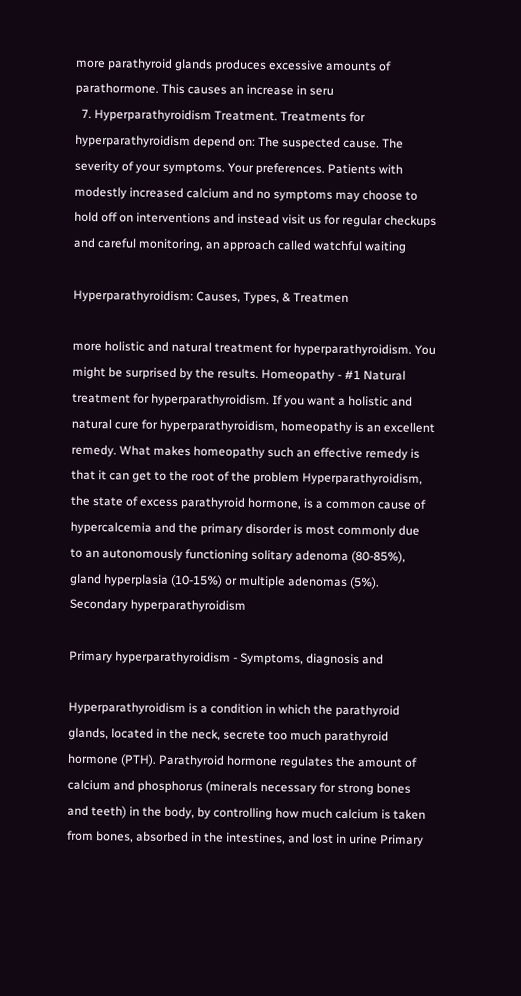more parathyroid glands produces excessive amounts of parathormone. This causes an increase in seru
  7. Hyperparathyroidism Treatment. Treatments for hyperparathyroidism depend on: The suspected cause. The severity of your symptoms. Your preferences. Patients with modestly increased calcium and no symptoms may choose to hold off on interventions and instead visit us for regular checkups and careful monitoring, an approach called watchful waiting

Hyperparathyroidism: Causes, Types, & Treatmen

more holistic and natural treatment for hyperparathyroidism. You might be surprised by the results. Homeopathy - #1 Natural treatment for hyperparathyroidism. If you want a holistic and natural cure for hyperparathyroidism, homeopathy is an excellent remedy. What makes homeopathy such an effective remedy is that it can get to the root of the problem Hyperparathyroidism, the state of excess parathyroid hormone, is a common cause of hypercalcemia and the primary disorder is most commonly due to an autonomously functioning solitary adenoma (80-85%), gland hyperplasia (10-15%) or multiple adenomas (5%). Secondary hyperparathyroidism

Primary hyperparathyroidism - Symptoms, diagnosis and

Hyperparathyroidism is a condition in which the parathyroid glands, located in the neck, secrete too much parathyroid hormone (PTH). Parathyroid hormone regulates the amount of calcium and phosphorus (minerals necessary for strong bones and teeth) in the body, by controlling how much calcium is taken from bones, absorbed in the intestines, and lost in urine Primary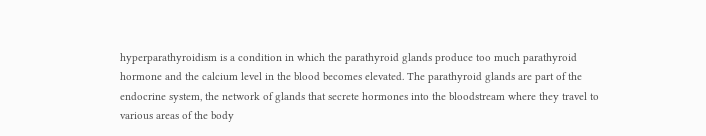hyperparathyroidism is a condition in which the parathyroid glands produce too much parathyroid hormone and the calcium level in the blood becomes elevated. The parathyroid glands are part of the endocrine system, the network of glands that secrete hormones into the bloodstream where they travel to various areas of the body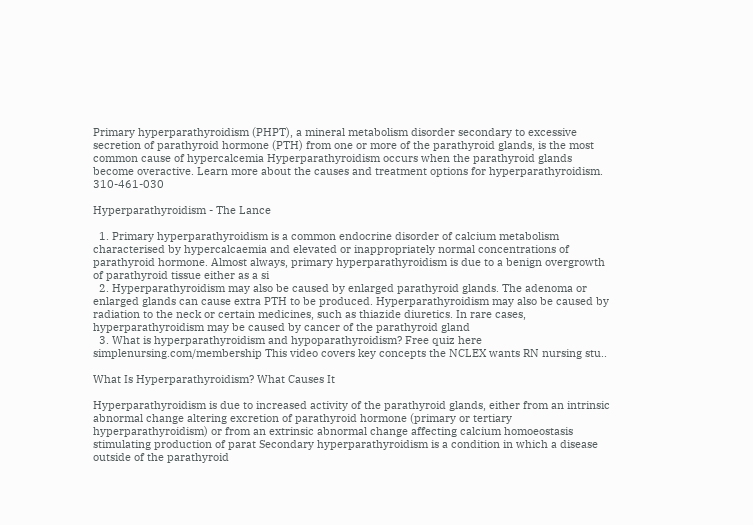Primary hyperparathyroidism (PHPT), a mineral metabolism disorder secondary to excessive secretion of parathyroid hormone (PTH) from one or more of the parathyroid glands, is the most common cause of hypercalcemia Hyperparathyroidism occurs when the parathyroid glands become overactive. Learn more about the causes and treatment options for hyperparathyroidism. 310-461-030

Hyperparathyroidism - The Lance

  1. Primary hyperparathyroidism is a common endocrine disorder of calcium metabolism characterised by hypercalcaemia and elevated or inappropriately normal concentrations of parathyroid hormone. Almost always, primary hyperparathyroidism is due to a benign overgrowth of parathyroid tissue either as a si
  2. Hyperparathyroidism may also be caused by enlarged parathyroid glands. The adenoma or enlarged glands can cause extra PTH to be produced. Hyperparathyroidism may also be caused by radiation to the neck or certain medicines, such as thiazide diuretics. In rare cases, hyperparathyroidism may be caused by cancer of the parathyroid gland
  3. What is hyperparathyroidism and hypoparathyroidism? Free quiz here simplenursing.com/membership This video covers key concepts the NCLEX wants RN nursing stu..

What Is Hyperparathyroidism? What Causes It

Hyperparathyroidism is due to increased activity of the parathyroid glands, either from an intrinsic abnormal change altering excretion of parathyroid hormone (primary or tertiary hyperparathyroidism) or from an extrinsic abnormal change affecting calcium homoeostasis stimulating production of parat Secondary hyperparathyroidism is a condition in which a disease outside of the parathyroid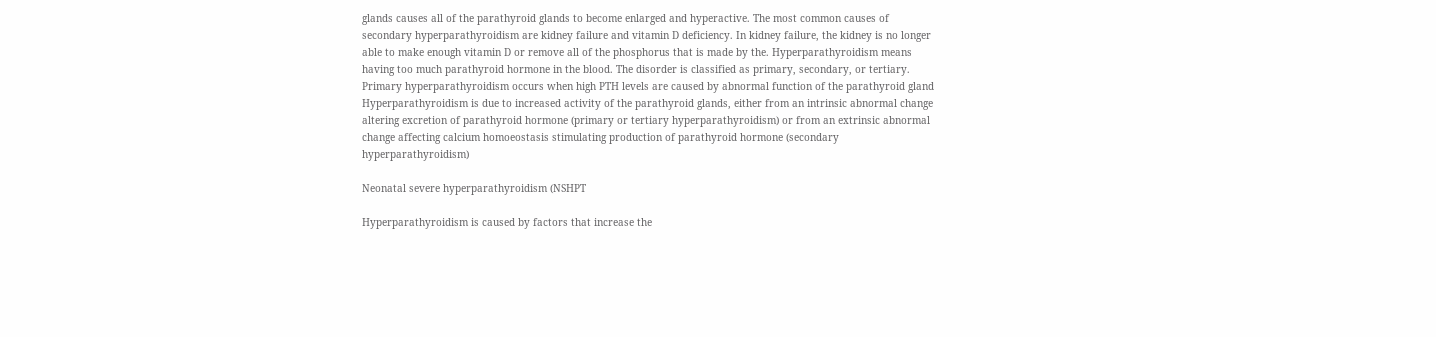glands causes all of the parathyroid glands to become enlarged and hyperactive. The most common causes of secondary hyperparathyroidism are kidney failure and vitamin D deficiency. In kidney failure, the kidney is no longer able to make enough vitamin D or remove all of the phosphorus that is made by the. Hyperparathyroidism means having too much parathyroid hormone in the blood. The disorder is classified as primary, secondary, or tertiary. Primary hyperparathyroidism occurs when high PTH levels are caused by abnormal function of the parathyroid gland Hyperparathyroidism is due to increased activity of the parathyroid glands, either from an intrinsic abnormal change altering excretion of parathyroid hormone (primary or tertiary hyperparathyroidism) or from an extrinsic abnormal change affecting calcium homoeostasis stimulating production of parathyroid hormone (secondary hyperparathyroidism)

Neonatal severe hyperparathyroidism (NSHPT

Hyperparathyroidism is caused by factors that increase the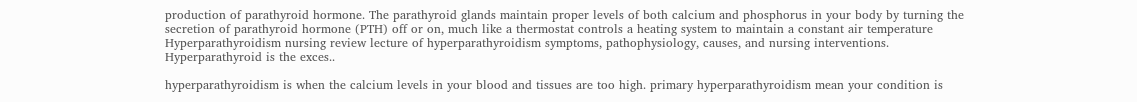production of parathyroid hormone. The parathyroid glands maintain proper levels of both calcium and phosphorus in your body by turning the secretion of parathyroid hormone (PTH) off or on, much like a thermostat controls a heating system to maintain a constant air temperature Hyperparathyroidism nursing review lecture of hyperparathyroidism symptoms, pathophysiology, causes, and nursing interventions. Hyperparathyroid is the exces..

hyperparathyroidism is when the calcium levels in your blood and tissues are too high. primary hyperparathyroidism mean your condition is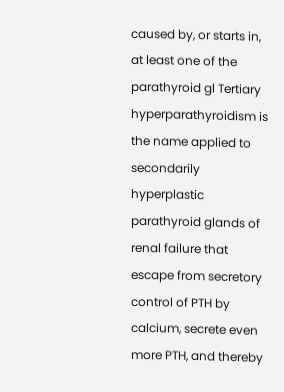caused by, or starts in, at least one of the parathyroid gl Tertiary hyperparathyroidism is the name applied to secondarily hyperplastic parathyroid glands of renal failure that escape from secretory control of PTH by calcium, secrete even more PTH, and thereby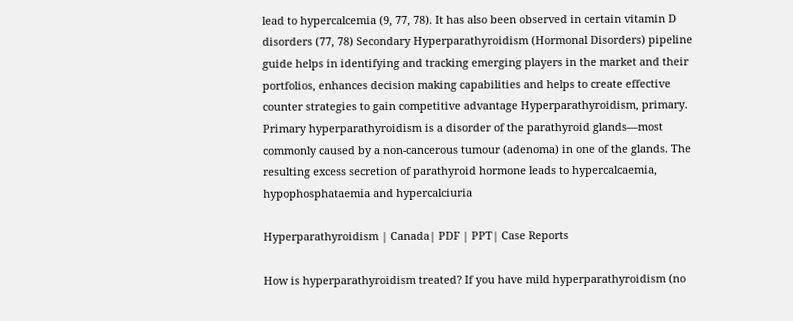lead to hypercalcemia (9, 77, 78). It has also been observed in certain vitamin D disorders (77, 78) Secondary Hyperparathyroidism (Hormonal Disorders) pipeline guide helps in identifying and tracking emerging players in the market and their portfolios, enhances decision making capabilities and helps to create effective counter strategies to gain competitive advantage Hyperparathyroidism, primary. Primary hyperparathyroidism is a disorder of the parathyroid glands—most commonly caused by a non-cancerous tumour (adenoma) in one of the glands. The resulting excess secretion of parathyroid hormone leads to hypercalcaemia, hypophosphataemia and hypercalciuria

Hyperparathyroidism | Canada| PDF | PPT| Case Reports

How is hyperparathyroidism treated? If you have mild hyperparathyroidism (no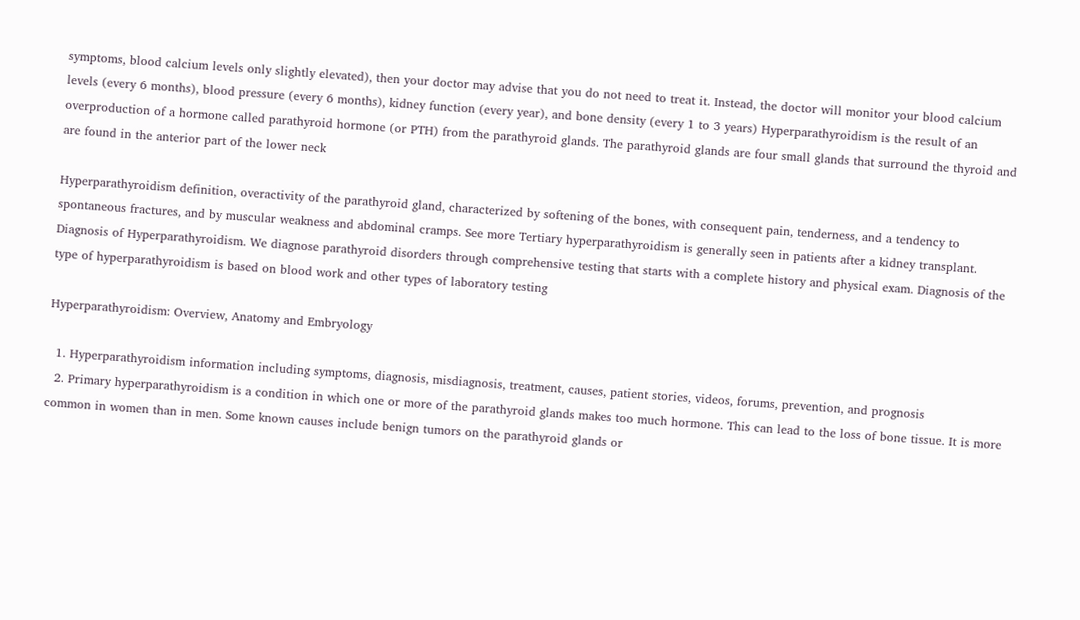symptoms, blood calcium levels only slightly elevated), then your doctor may advise that you do not need to treat it. Instead, the doctor will monitor your blood calcium levels (every 6 months), blood pressure (every 6 months), kidney function (every year), and bone density (every 1 to 3 years) Hyperparathyroidism is the result of an overproduction of a hormone called parathyroid hormone (or PTH) from the parathyroid glands. The parathyroid glands are four small glands that surround the thyroid and are found in the anterior part of the lower neck

Hyperparathyroidism definition, overactivity of the parathyroid gland, characterized by softening of the bones, with consequent pain, tenderness, and a tendency to spontaneous fractures, and by muscular weakness and abdominal cramps. See more Tertiary hyperparathyroidism is generally seen in patients after a kidney transplant. Diagnosis of Hyperparathyroidism. We diagnose parathyroid disorders through comprehensive testing that starts with a complete history and physical exam. Diagnosis of the type of hyperparathyroidism is based on blood work and other types of laboratory testing

Hyperparathyroidism: Overview, Anatomy and Embryology

  1. Hyperparathyroidism information including symptoms, diagnosis, misdiagnosis, treatment, causes, patient stories, videos, forums, prevention, and prognosis
  2. Primary hyperparathyroidism is a condition in which one or more of the parathyroid glands makes too much hormone. This can lead to the loss of bone tissue. It is more common in women than in men. Some known causes include benign tumors on the parathyroid glands or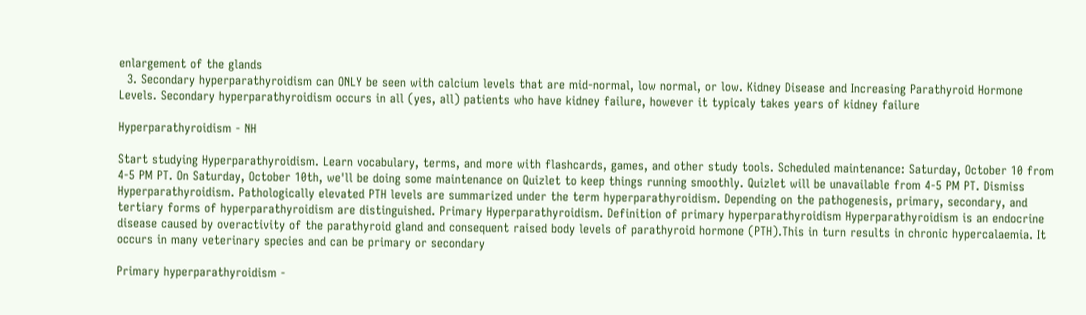enlargement of the glands
  3. Secondary hyperparathyroidism can ONLY be seen with calcium levels that are mid-normal, low normal, or low. Kidney Disease and Increasing Parathyroid Hormone Levels. Secondary hyperparathyroidism occurs in all (yes, all) patients who have kidney failure, however it typicaly takes years of kidney failure

Hyperparathyroidism - NH

Start studying Hyperparathyroidism. Learn vocabulary, terms, and more with flashcards, games, and other study tools. Scheduled maintenance: Saturday, October 10 from 4-5 PM PT. On Saturday, October 10th, we'll be doing some maintenance on Quizlet to keep things running smoothly. Quizlet will be unavailable from 4-5 PM PT. Dismiss Hyperparathyroidism. Pathologically elevated PTH levels are summarized under the term hyperparathyroidism. Depending on the pathogenesis, primary, secondary, and tertiary forms of hyperparathyroidism are distinguished. Primary Hyperparathyroidism. Definition of primary hyperparathyroidism Hyperparathyroidism is an endocrine disease caused by overactivity of the parathyroid gland and consequent raised body levels of parathyroid hormone (PTH).This in turn results in chronic hypercalaemia. It occurs in many veterinary species and can be primary or secondary

Primary hyperparathyroidism -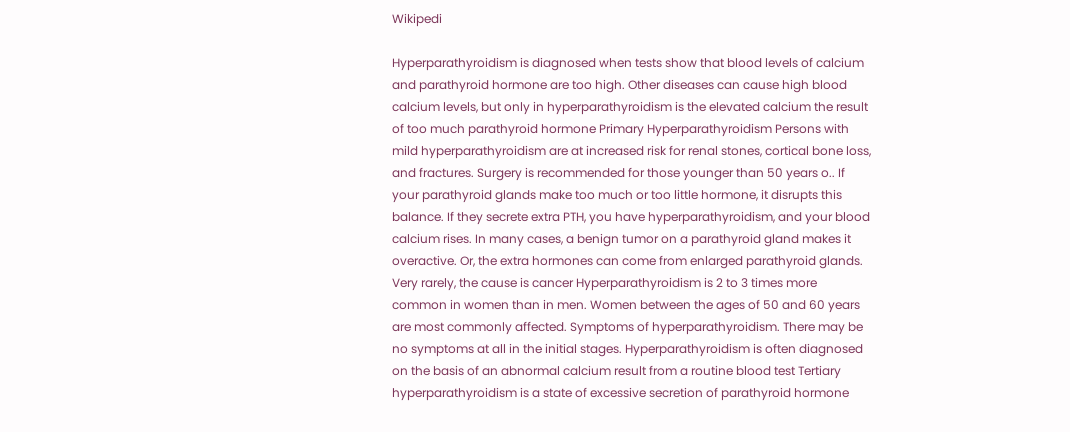Wikipedi

Hyperparathyroidism is diagnosed when tests show that blood levels of calcium and parathyroid hormone are too high. Other diseases can cause high blood calcium levels, but only in hyperparathyroidism is the elevated calcium the result of too much parathyroid hormone Primary Hyperparathyroidism Persons with mild hyperparathyroidism are at increased risk for renal stones, cortical bone loss, and fractures. Surgery is recommended for those younger than 50 years o.. If your parathyroid glands make too much or too little hormone, it disrupts this balance. If they secrete extra PTH, you have hyperparathyroidism, and your blood calcium rises. In many cases, a benign tumor on a parathyroid gland makes it overactive. Or, the extra hormones can come from enlarged parathyroid glands. Very rarely, the cause is cancer Hyperparathyroidism is 2 to 3 times more common in women than in men. Women between the ages of 50 and 60 years are most commonly affected. Symptoms of hyperparathyroidism. There may be no symptoms at all in the initial stages. Hyperparathyroidism is often diagnosed on the basis of an abnormal calcium result from a routine blood test Tertiary hyperparathyroidism is a state of excessive secretion of parathyroid hormone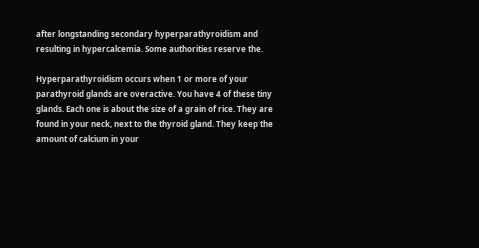after longstanding secondary hyperparathyroidism and resulting in hypercalcemia. Some authorities reserve the.

Hyperparathyroidism occurs when 1 or more of your parathyroid glands are overactive. You have 4 of these tiny glands. Each one is about the size of a grain of rice. They are found in your neck, next to the thyroid gland. They keep the amount of calcium in your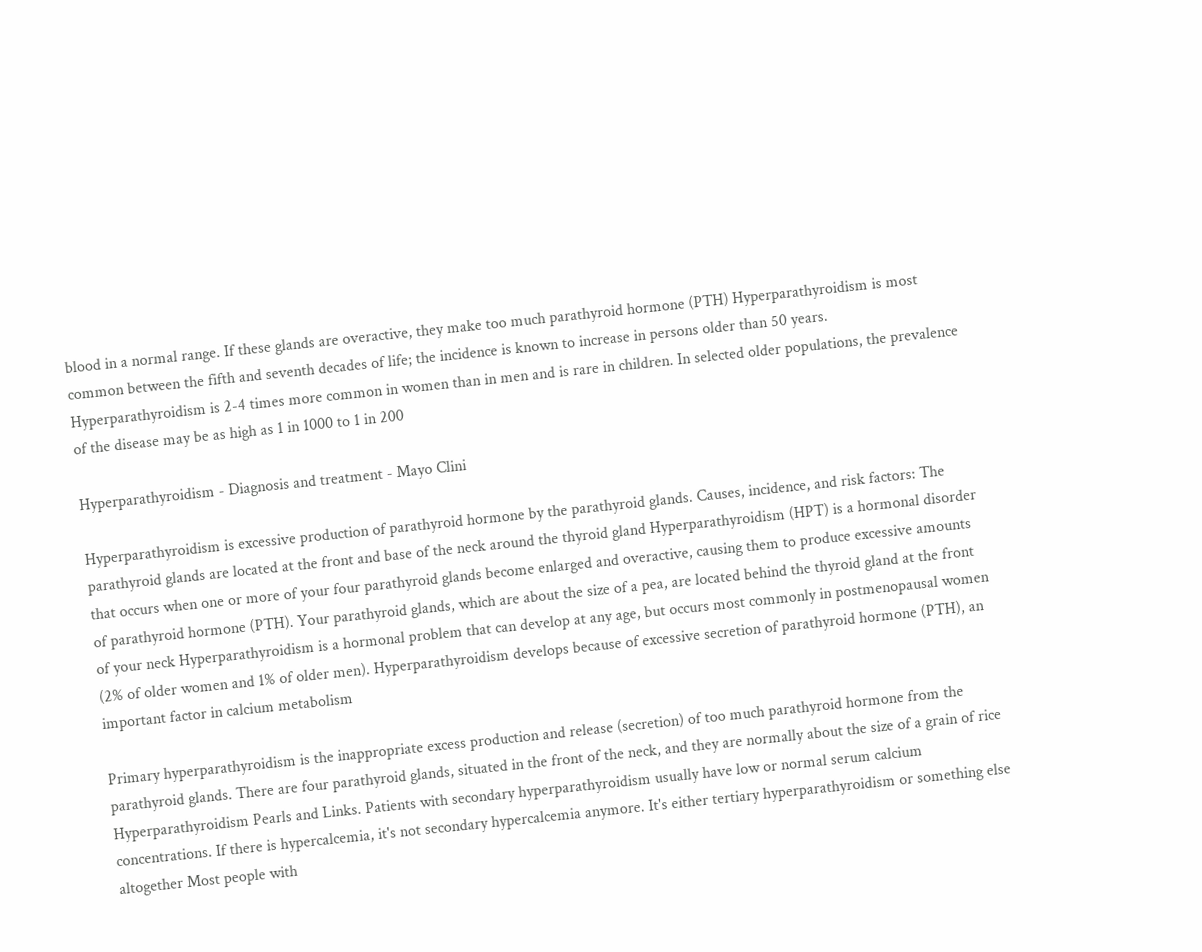blood in a normal range. If these glands are overactive, they make too much parathyroid hormone (PTH) Hyperparathyroidism is most common between the fifth and seventh decades of life; the incidence is known to increase in persons older than 50 years. Hyperparathyroidism is 2-4 times more common in women than in men and is rare in children. In selected older populations, the prevalence of the disease may be as high as 1 in 1000 to 1 in 200

Hyperparathyroidism - Diagnosis and treatment - Mayo Clini

Hyperparathyroidism is excessive production of parathyroid hormone by the parathyroid glands. Causes, incidence, and risk factors: The parathyroid glands are located at the front and base of the neck around the thyroid gland Hyperparathyroidism (HPT) is a hormonal disorder that occurs when one or more of your four parathyroid glands become enlarged and overactive, causing them to produce excessive amounts of parathyroid hormone (PTH). Your parathyroid glands, which are about the size of a pea, are located behind the thyroid gland at the front of your neck Hyperparathyroidism is a hormonal problem that can develop at any age, but occurs most commonly in postmenopausal women (2% of older women and 1% of older men). Hyperparathyroidism develops because of excessive secretion of parathyroid hormone (PTH), an important factor in calcium metabolism

Primary hyperparathyroidism is the inappropriate excess production and release (secretion) of too much parathyroid hormone from the parathyroid glands. There are four parathyroid glands, situated in the front of the neck, and they are normally about the size of a grain of rice Hyperparathyroidism Pearls and Links. Patients with secondary hyperparathyroidism usually have low or normal serum calcium concentrations. If there is hypercalcemia, it's not secondary hypercalcemia anymore. It's either tertiary hyperparathyroidism or something else altogether Most people with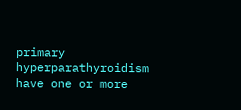primary hyperparathyroidism have one or more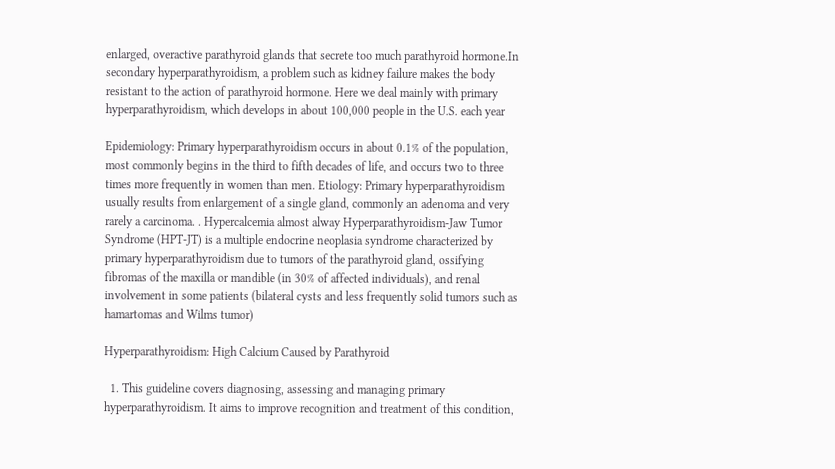enlarged, overactive parathyroid glands that secrete too much parathyroid hormone.In secondary hyperparathyroidism, a problem such as kidney failure makes the body resistant to the action of parathyroid hormone. Here we deal mainly with primary hyperparathyroidism, which develops in about 100,000 people in the U.S. each year

Epidemiology: Primary hyperparathyroidism occurs in about 0.1% of the population, most commonly begins in the third to fifth decades of life, and occurs two to three times more frequently in women than men. Etiology: Primary hyperparathyroidism usually results from enlargement of a single gland, commonly an adenoma and very rarely a carcinoma. . Hypercalcemia almost alway Hyperparathyroidism-Jaw Tumor Syndrome (HPT-JT) is a multiple endocrine neoplasia syndrome characterized by primary hyperparathyroidism due to tumors of the parathyroid gland, ossifying fibromas of the maxilla or mandible (in 30% of affected individuals), and renal involvement in some patients (bilateral cysts and less frequently solid tumors such as hamartomas and Wilms tumor)

Hyperparathyroidism: High Calcium Caused by Parathyroid

  1. This guideline covers diagnosing, assessing and managing primary hyperparathyroidism. It aims to improve recognition and treatment of this condition,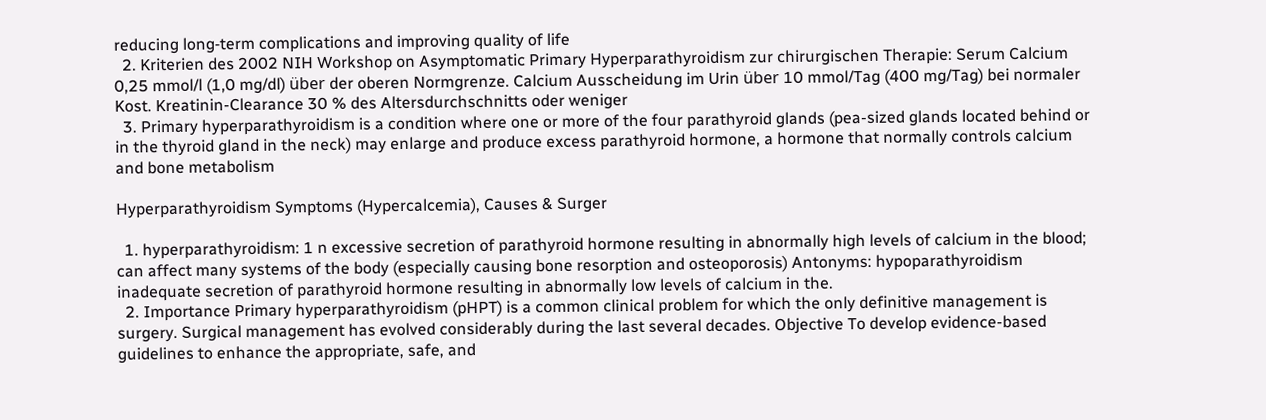reducing long‑term complications and improving quality of life
  2. Kriterien des 2002 NIH Workshop on Asymptomatic Primary Hyperparathyroidism zur chirurgischen Therapie: Serum Calcium 0,25 mmol/l (1,0 mg/dl) über der oberen Normgrenze. Calcium Ausscheidung im Urin über 10 mmol/Tag (400 mg/Tag) bei normaler Kost. Kreatinin-Clearance 30 % des Altersdurchschnitts oder weniger
  3. Primary hyperparathyroidism is a condition where one or more of the four parathyroid glands (pea-sized glands located behind or in the thyroid gland in the neck) may enlarge and produce excess parathyroid hormone, a hormone that normally controls calcium and bone metabolism

Hyperparathyroidism Symptoms (Hypercalcemia), Causes & Surger

  1. hyperparathyroidism: 1 n excessive secretion of parathyroid hormone resulting in abnormally high levels of calcium in the blood; can affect many systems of the body (especially causing bone resorption and osteoporosis) Antonyms: hypoparathyroidism inadequate secretion of parathyroid hormone resulting in abnormally low levels of calcium in the.
  2. Importance Primary hyperparathyroidism (pHPT) is a common clinical problem for which the only definitive management is surgery. Surgical management has evolved considerably during the last several decades. Objective To develop evidence-based guidelines to enhance the appropriate, safe, and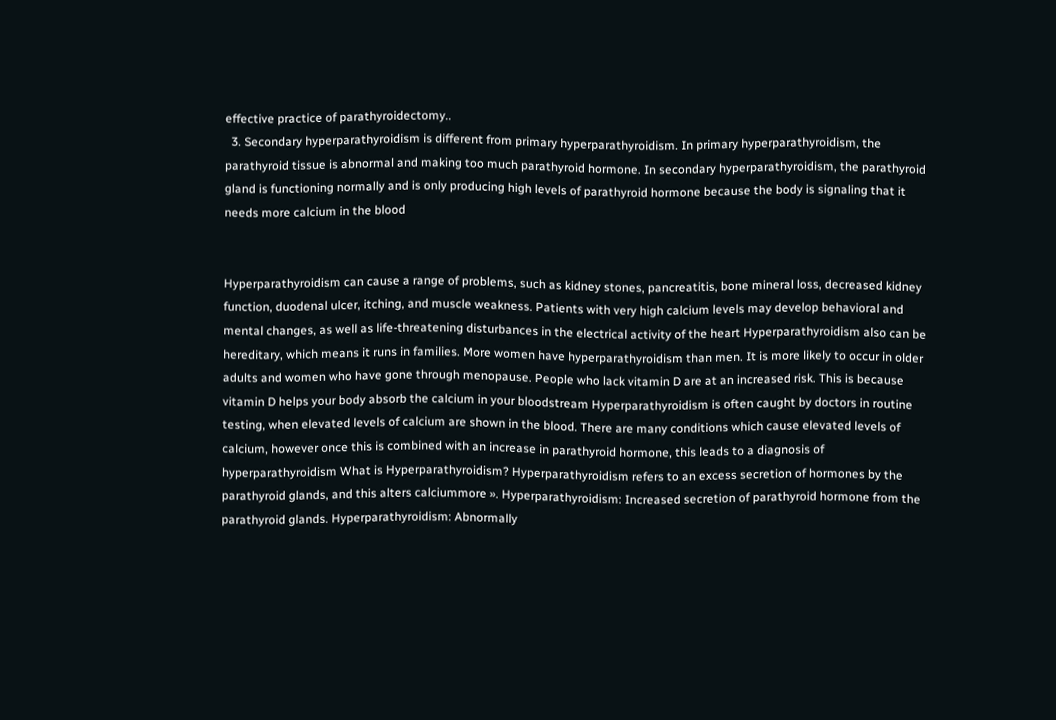effective practice of parathyroidectomy..
  3. Secondary hyperparathyroidism is different from primary hyperparathyroidism. In primary hyperparathyroidism, the parathyroid tissue is abnormal and making too much parathyroid hormone. In secondary hyperparathyroidism, the parathyroid gland is functioning normally and is only producing high levels of parathyroid hormone because the body is signaling that it needs more calcium in the blood


Hyperparathyroidism can cause a range of problems, such as kidney stones, pancreatitis, bone mineral loss, decreased kidney function, duodenal ulcer, itching, and muscle weakness. Patients with very high calcium levels may develop behavioral and mental changes, as well as life-threatening disturbances in the electrical activity of the heart Hyperparathyroidism also can be hereditary, which means it runs in families. More women have hyperparathyroidism than men. It is more likely to occur in older adults and women who have gone through menopause. People who lack vitamin D are at an increased risk. This is because vitamin D helps your body absorb the calcium in your bloodstream Hyperparathyroidism is often caught by doctors in routine testing, when elevated levels of calcium are shown in the blood. There are many conditions which cause elevated levels of calcium, however once this is combined with an increase in parathyroid hormone, this leads to a diagnosis of hyperparathyroidism What is Hyperparathyroidism? Hyperparathyroidism refers to an excess secretion of hormones by the parathyroid glands, and this alters calciummore ». Hyperparathyroidism: Increased secretion of parathyroid hormone from the parathyroid glands. Hyperparathyroidism: Abnormally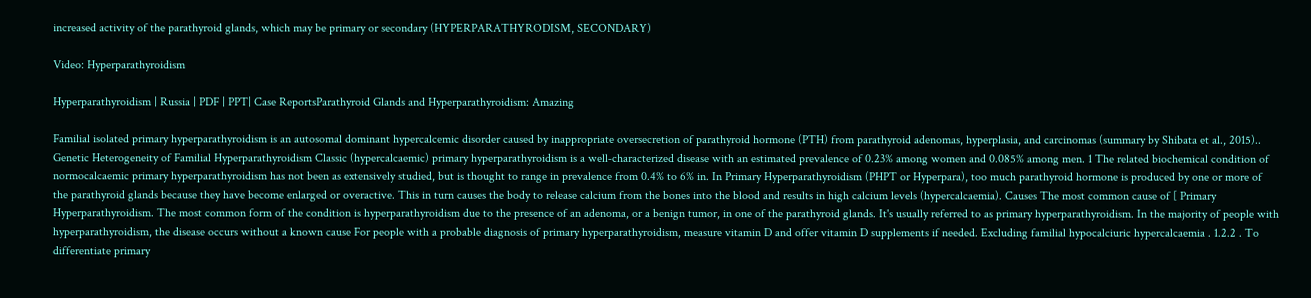increased activity of the parathyroid glands, which may be primary or secondary (HYPERPARATHYRODISM, SECONDARY)

Video: Hyperparathyroidism

Hyperparathyroidism | Russia | PDF | PPT| Case ReportsParathyroid Glands and Hyperparathyroidism: Amazing

Familial isolated primary hyperparathyroidism is an autosomal dominant hypercalcemic disorder caused by inappropriate oversecretion of parathyroid hormone (PTH) from parathyroid adenomas, hyperplasia, and carcinomas (summary by Shibata et al., 2015).. Genetic Heterogeneity of Familial Hyperparathyroidism Classic (hypercalcaemic) primary hyperparathyroidism is a well‐characterized disease with an estimated prevalence of 0.23% among women and 0.085% among men. 1 The related biochemical condition of normocalcaemic primary hyperparathyroidism has not been as extensively studied, but is thought to range in prevalence from 0.4% to 6% in. In Primary Hyperparathyroidism (PHPT or Hyperpara), too much parathyroid hormone is produced by one or more of the parathyroid glands because they have become enlarged or overactive. This in turn causes the body to release calcium from the bones into the blood and results in high calcium levels (hypercalcaemia). Causes The most common cause of [ Primary Hyperparathyroidism. The most common form of the condition is hyperparathyroidism due to the presence of an adenoma, or a benign tumor, in one of the parathyroid glands. It's usually referred to as primary hyperparathyroidism. In the majority of people with hyperparathyroidism, the disease occurs without a known cause For people with a probable diagnosis of primary hyperparathyroidism, measure vitamin D and offer vitamin D supplements if needed. Excluding familial hypocalciuric hypercalcaemia . 1.2.2 . To differentiate primary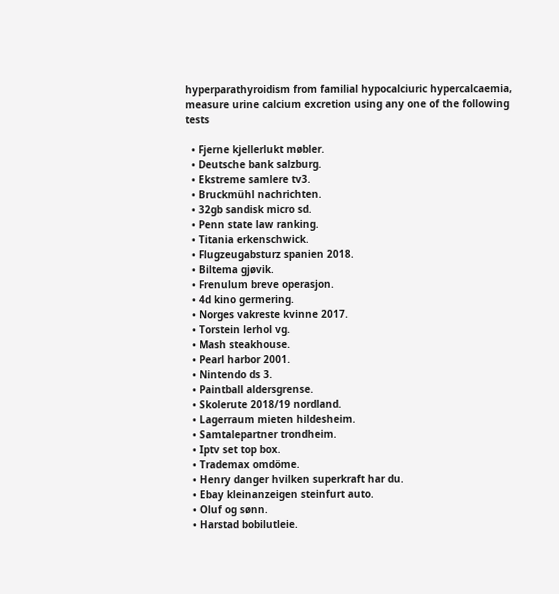hyperparathyroidism from familial hypocalciuric hypercalcaemia, measure urine calcium excretion using any one of the following tests

  • Fjerne kjellerlukt møbler.
  • Deutsche bank salzburg.
  • Ekstreme samlere tv3.
  • Bruckmühl nachrichten.
  • 32gb sandisk micro sd.
  • Penn state law ranking.
  • Titania erkenschwick.
  • Flugzeugabsturz spanien 2018.
  • Biltema gjøvik.
  • Frenulum breve operasjon.
  • 4d kino germering.
  • Norges vakreste kvinne 2017.
  • Torstein lerhol vg.
  • Mash steakhouse.
  • Pearl harbor 2001.
  • Nintendo ds 3.
  • Paintball aldersgrense.
  • Skolerute 2018/19 nordland.
  • Lagerraum mieten hildesheim.
  • Samtalepartner trondheim.
  • Iptv set top box.
  • Trademax omdöme.
  • Henry danger hvilken superkraft har du.
  • Ebay kleinanzeigen steinfurt auto.
  • Oluf og sønn.
  • Harstad bobilutleie.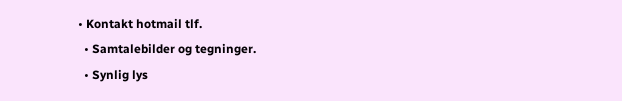• Kontakt hotmail tlf.
  • Samtalebilder og tegninger.
  • Synlig lys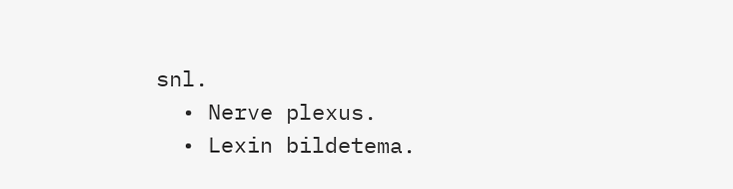snl.
  • Nerve plexus.
  • Lexin bildetema.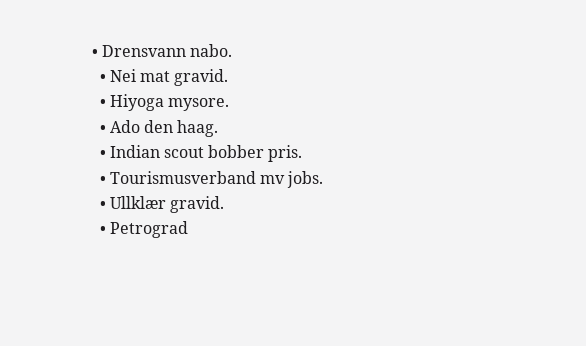• Drensvann nabo.
  • Nei mat gravid.
  • Hiyoga mysore.
  • Ado den haag.
  • Indian scout bobber pris.
  • Tourismusverband mv jobs.
  • Ullklær gravid.
  • Petrograd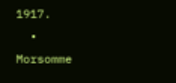1917.
  • Morsomme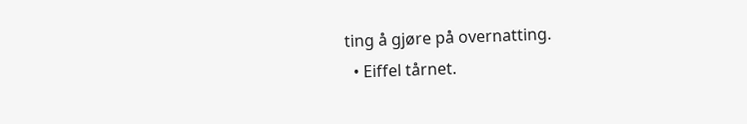ting å gjøre på overnatting.
  • Eiffel tårnet.